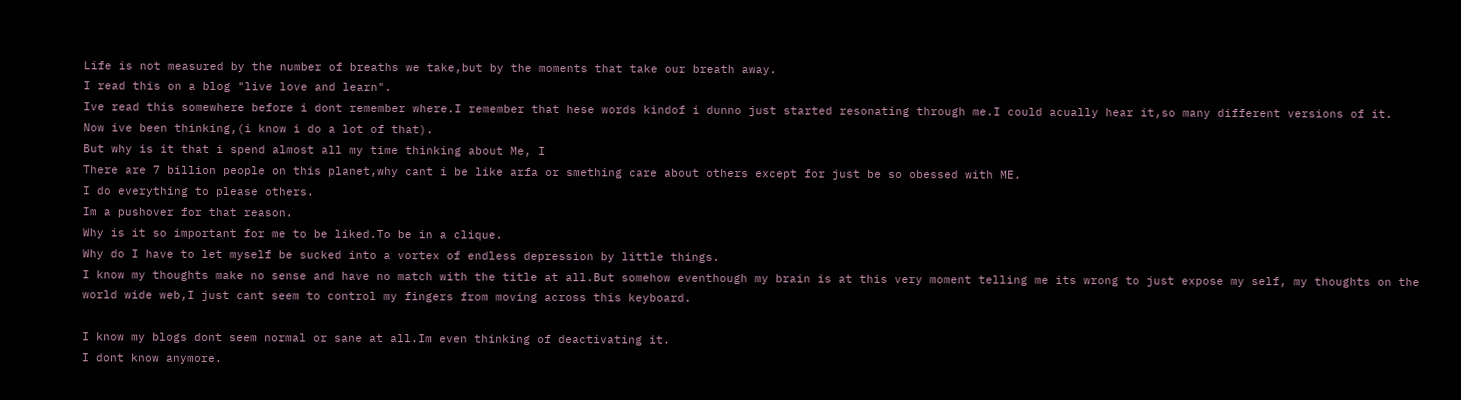Life is not measured by the number of breaths we take,but by the moments that take our breath away.
I read this on a blog "live love and learn".
Ive read this somewhere before i dont remember where.I remember that hese words kindof i dunno just started resonating through me.I could acually hear it,so many different versions of it.
Now ive been thinking,(i know i do a lot of that).
But why is it that i spend almost all my time thinking about Me, I
There are 7 billion people on this planet,why cant i be like arfa or smething care about others except for just be so obessed with ME.
I do everything to please others.
Im a pushover for that reason.
Why is it so important for me to be liked.To be in a clique.
Why do I have to let myself be sucked into a vortex of endless depression by little things.
I know my thoughts make no sense and have no match with the title at all.But somehow eventhough my brain is at this very moment telling me its wrong to just expose my self, my thoughts on the world wide web,I just cant seem to control my fingers from moving across this keyboard.

I know my blogs dont seem normal or sane at all.Im even thinking of deactivating it.
I dont know anymore.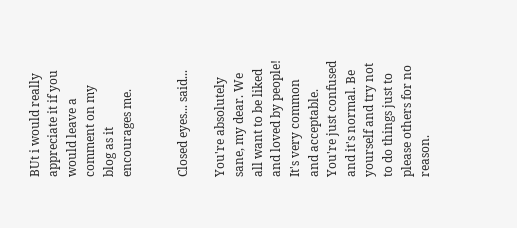BUt i would really appreciate it if you would leave a comment on my blog as it encourages me.


Closed eyes... said...

You're absolutely sane, my dear. We all want to be liked and loved by people! It's very common and acceptable. You're just confused and it's normal. Be yourself and try not to do things just to please others for no reason.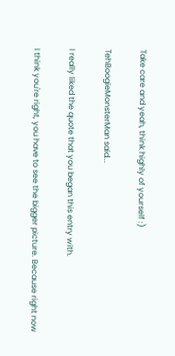Take care and yeah, think highly of yourself :)

TehBoogieMonsterMan said...

I really liked the quote that you began this entry with.

I think you're right, you have to see the bigger picture. Because right now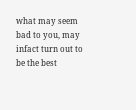what may seem bad to you, may infact turn out to be the best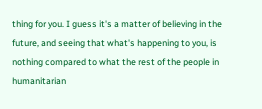thing for you. I guess it's a matter of believing in the future, and seeing that what's happening to you, is nothing compared to what the rest of the people in humanitarian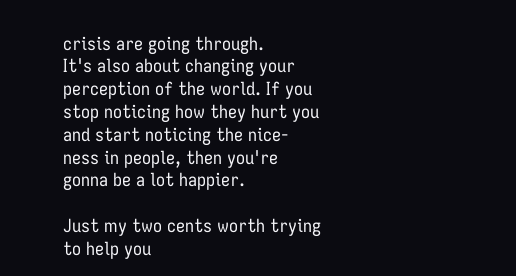crisis are going through.
It's also about changing your perception of the world. If you stop noticing how they hurt you and start noticing the nice-ness in people, then you're gonna be a lot happier.

Just my two cents worth trying to help you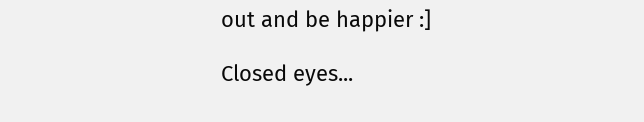out and be happier :]

Closed eyes...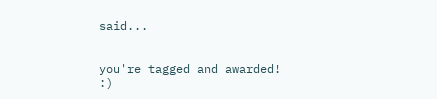said...


you're tagged and awarded! :)